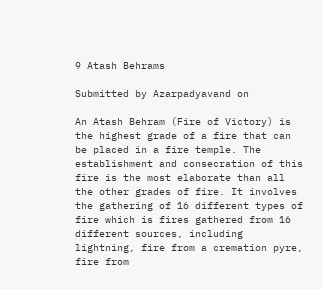9 Atash Behrams

Submitted by Azarpadyavand on

An Atash Behram (Fire of Victory) is the highest grade of a fire that can be placed in a fire temple. The establishment and consecration of this fire is the most elaborate than all the other grades of fire. It involves the gathering of 16 different types of fire which is fires gathered from 16 different sources, including lightning, fire from a cremation pyre, fire from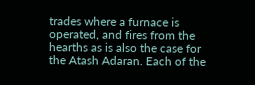trades where a furnace is operated, and fires from the hearths as is also the case for the Atash Adaran. Each of the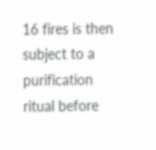16 fires is then subject to a purification ritual before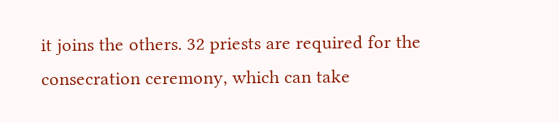it joins the others. 32 priests are required for the consecration ceremony, which can take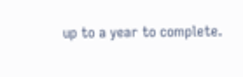up to a year to complete.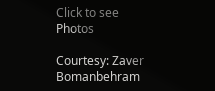Click to see Photos

Courtesy: Zaver Bomanbehram